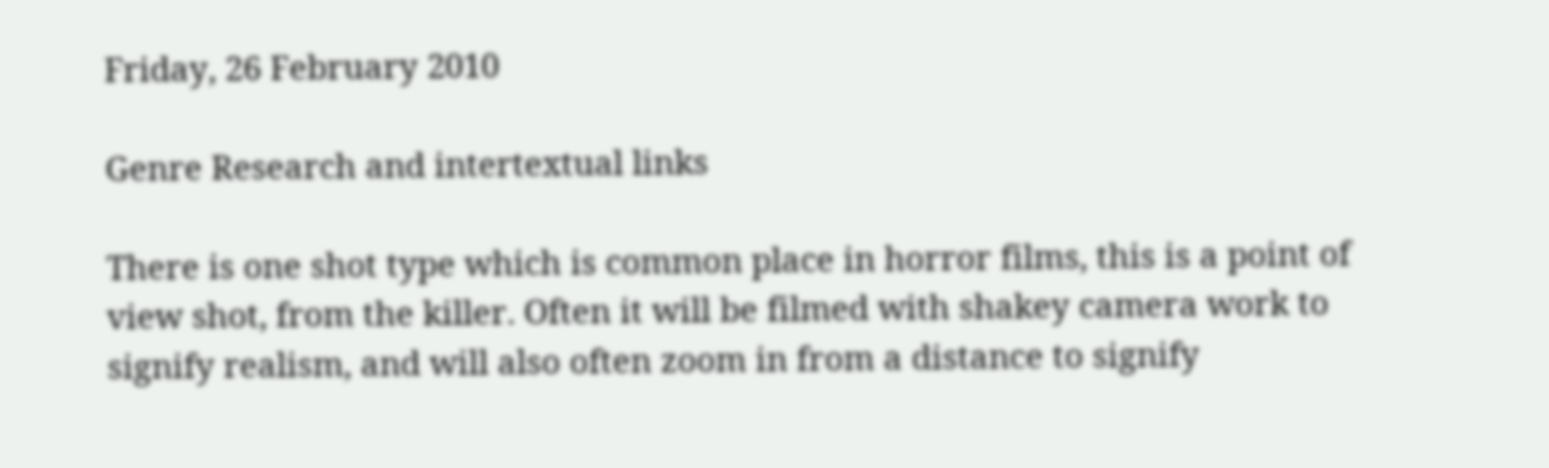Friday, 26 February 2010

Genre Research and intertextual links

There is one shot type which is common place in horror films, this is a point of view shot, from the killer. Often it will be filmed with shakey camera work to signify realism, and will also often zoom in from a distance to signify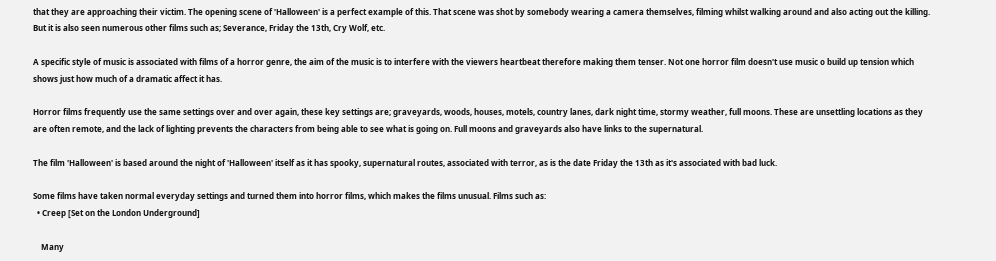that they are approaching their victim. The opening scene of 'Halloween' is a perfect example of this. That scene was shot by somebody wearing a camera themselves, filming whilst walking around and also acting out the killing. But it is also seen numerous other films such as; Severance, Friday the 13th, Cry Wolf, etc.

A specific style of music is associated with films of a horror genre, the aim of the music is to interfere with the viewers heartbeat therefore making them tenser. Not one horror film doesn't use music o build up tension which shows just how much of a dramatic affect it has.

Horror films frequently use the same settings over and over again, these key settings are; graveyards, woods, houses, motels, country lanes, dark night time, stormy weather, full moons. These are unsettling locations as they are often remote, and the lack of lighting prevents the characters from being able to see what is going on. Full moons and graveyards also have links to the supernatural.

The film 'Halloween' is based around the night of 'Halloween' itself as it has spooky, supernatural routes, associated with terror, as is the date Friday the 13th as it's associated with bad luck.

Some films have taken normal everyday settings and turned them into horror films, which makes the films unusual. Films such as:
  • Creep [Set on the London Underground]

    Many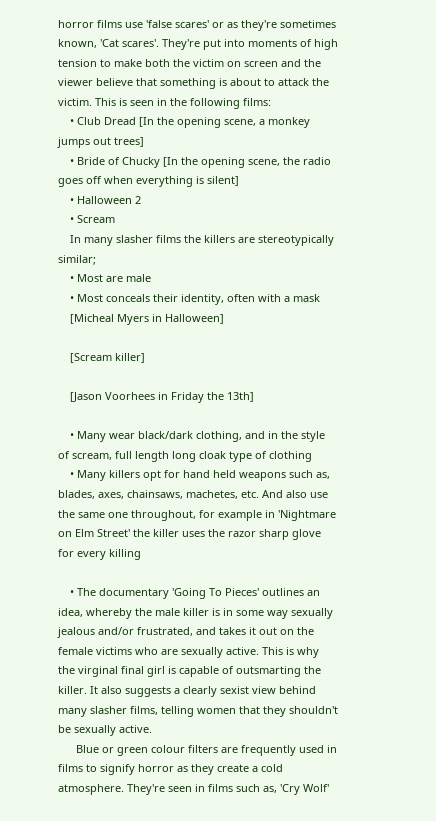horror films use 'false scares' or as they're sometimes known, 'Cat scares'. They're put into moments of high tension to make both the victim on screen and the viewer believe that something is about to attack the victim. This is seen in the following films:
    • Club Dread [In the opening scene, a monkey jumps out trees]
    • Bride of Chucky [In the opening scene, the radio goes off when everything is silent]
    • Halloween 2
    • Scream
    In many slasher films the killers are stereotypically similar;
    • Most are male
    • Most conceals their identity, often with a mask
    [Micheal Myers in Halloween]

    [Scream killer]

    [Jason Voorhees in Friday the 13th]

    • Many wear black/dark clothing, and in the style of scream, full length long cloak type of clothing
    • Many killers opt for hand held weapons such as, blades, axes, chainsaws, machetes, etc. And also use the same one throughout, for example in 'Nightmare on Elm Street' the killer uses the razor sharp glove for every killing

    • The documentary 'Going To Pieces' outlines an idea, whereby the male killer is in some way sexually jealous and/or frustrated, and takes it out on the female victims who are sexually active. This is why the virginal final girl is capable of outsmarting the killer. It also suggests a clearly sexist view behind many slasher films, telling women that they shouldn't be sexually active.
      Blue or green colour filters are frequently used in films to signify horror as they create a cold atmosphere. They're seen in films such as, 'Cry Wolf'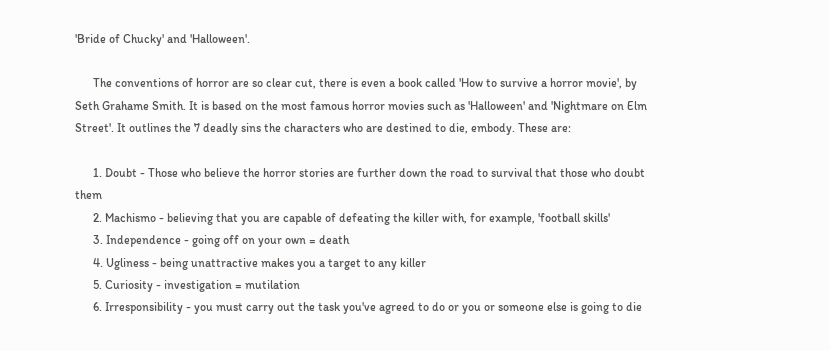'Bride of Chucky' and 'Halloween'.

      The conventions of horror are so clear cut, there is even a book called 'How to survive a horror movie', by Seth Grahame Smith. It is based on the most famous horror movies such as 'Halloween' and 'Nightmare on Elm Street'. It outlines the 7 deadly sins the characters who are destined to die, embody. These are:

      1. Doubt - Those who believe the horror stories are further down the road to survival that those who doubt them
      2. Machismo - believing that you are capable of defeating the killer with, for example, 'football skills'
      3. Independence - going off on your own = death
      4. Ugliness - being unattractive makes you a target to any killer
      5. Curiosity - investigation = mutilation
      6. Irresponsibility - you must carry out the task you've agreed to do or you or someone else is going to die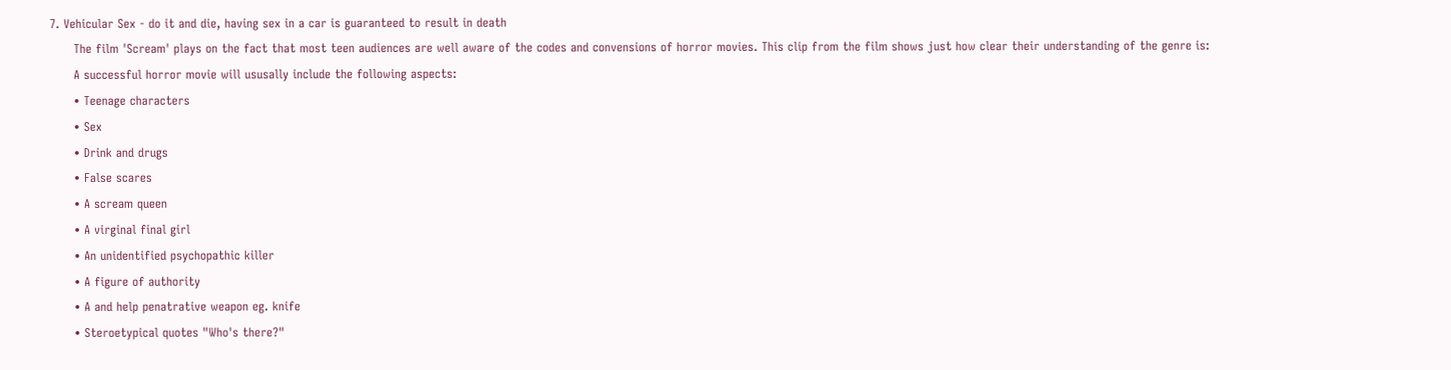7. Vehicular Sex - do it and die, having sex in a car is guaranteed to result in death
      The film 'Scream' plays on the fact that most teen audiences are well aware of the codes and convensions of horror movies. This clip from the film shows just how clear their understanding of the genre is:
      A successful horror movie will ususally include the following aspects:
      • Teenage characters
      • Sex
      • Drink and drugs
      • False scares
      • A scream queen
      • A virginal final girl
      • An unidentified psychopathic killer
      • A figure of authority
      • A and help penatrative weapon eg. knife
      • Steroetypical quotes "Who's there?"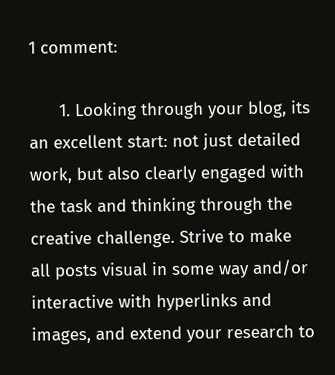1 comment:

      1. Looking through your blog, its an excellent start: not just detailed work, but also clearly engaged with the task and thinking through the creative challenge. Strive to make all posts visual in some way and/or interactive with hyperlinks and images, and extend your research to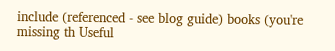include (referenced - see blog guide) books (you're missing th Useful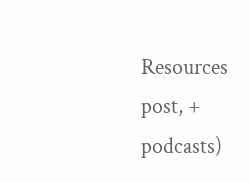Resources post, + podcasts)